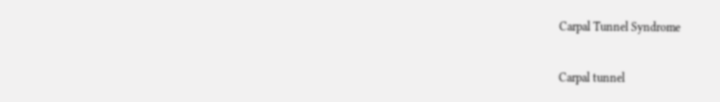Carpal Tunnel Syndrome

Carpal tunnel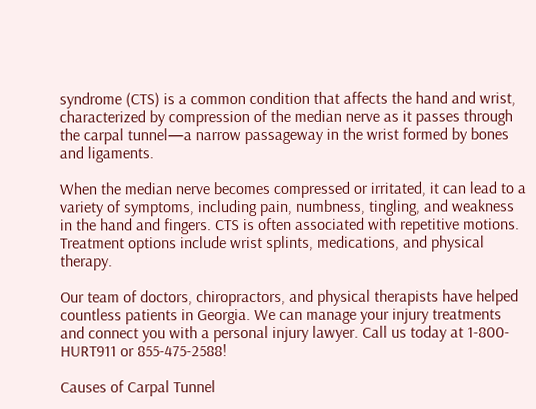syndrome (CTS) is a common condition that affects the hand and wrist, characterized by compression of the median nerve as it passes through the carpal tunnel—a narrow passageway in the wrist formed by bones and ligaments.

When the median nerve becomes compressed or irritated, it can lead to a variety of symptoms, including pain, numbness, tingling, and weakness in the hand and fingers. CTS is often associated with repetitive motions. Treatment options include wrist splints, medications, and physical therapy.

Our team of doctors, chiropractors, and physical therapists have helped countless patients in Georgia. We can manage your injury treatments and connect you with a personal injury lawyer. Call us today at 1-800-HURT911 or 855-475-2588!

Causes of Carpal Tunnel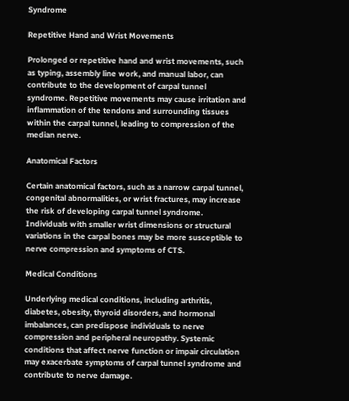Syndrome

Repetitive Hand and Wrist Movements

Prolonged or repetitive hand and wrist movements, such as typing, assembly line work, and manual labor, can contribute to the development of carpal tunnel syndrome. Repetitive movements may cause irritation and inflammation of the tendons and surrounding tissues within the carpal tunnel, leading to compression of the median nerve.

Anatomical Factors

Certain anatomical factors, such as a narrow carpal tunnel, congenital abnormalities, or wrist fractures, may increase the risk of developing carpal tunnel syndrome. Individuals with smaller wrist dimensions or structural variations in the carpal bones may be more susceptible to nerve compression and symptoms of CTS.

Medical Conditions

Underlying medical conditions, including arthritis, diabetes, obesity, thyroid disorders, and hormonal imbalances, can predispose individuals to nerve compression and peripheral neuropathy. Systemic conditions that affect nerve function or impair circulation may exacerbate symptoms of carpal tunnel syndrome and contribute to nerve damage.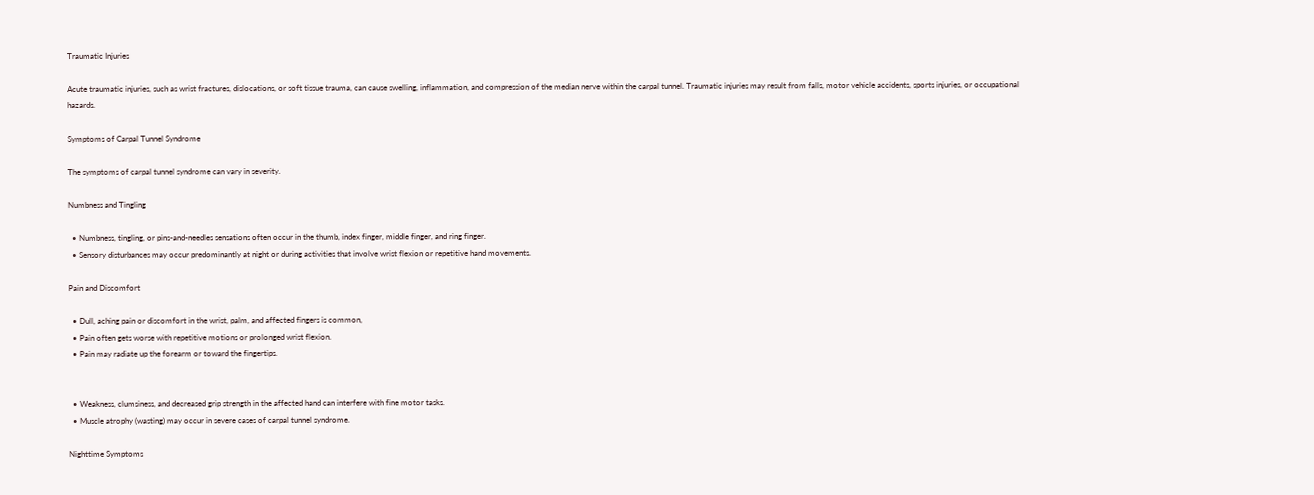Traumatic Injuries

Acute traumatic injuries, such as wrist fractures, dislocations, or soft tissue trauma, can cause swelling, inflammation, and compression of the median nerve within the carpal tunnel. Traumatic injuries may result from falls, motor vehicle accidents, sports injuries, or occupational hazards.

Symptoms of Carpal Tunnel Syndrome

The symptoms of carpal tunnel syndrome can vary in severity.

Numbness and Tingling

  • Numbness, tingling, or pins-and-needles sensations often occur in the thumb, index finger, middle finger, and ring finger.
  • Sensory disturbances may occur predominantly at night or during activities that involve wrist flexion or repetitive hand movements.

Pain and Discomfort

  • Dull, aching pain or discomfort in the wrist, palm, and affected fingers is common,
  • Pain often gets worse with repetitive motions or prolonged wrist flexion.
  • Pain may radiate up the forearm or toward the fingertips.


  • Weakness, clumsiness, and decreased grip strength in the affected hand can interfere with fine motor tasks.
  • Muscle atrophy (wasting) may occur in severe cases of carpal tunnel syndrome.

Nighttime Symptoms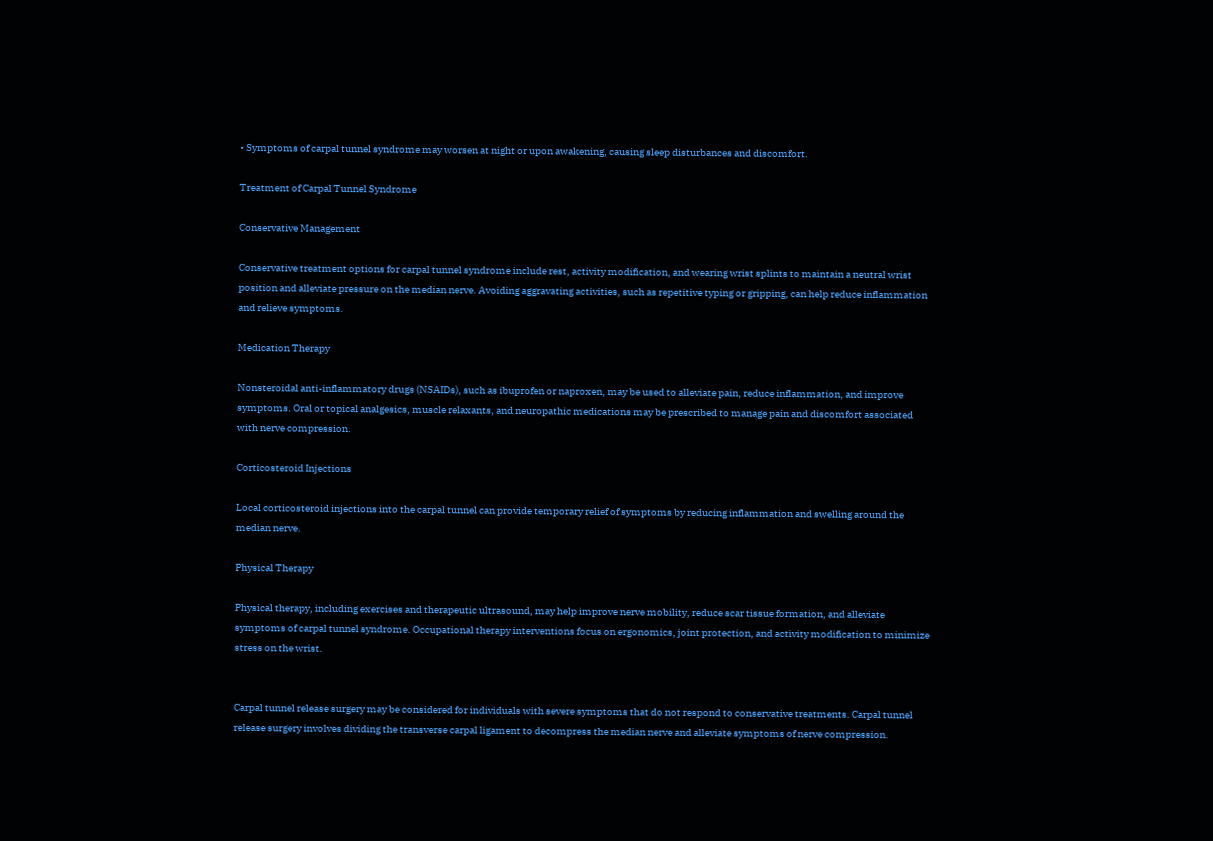• Symptoms of carpal tunnel syndrome may worsen at night or upon awakening, causing sleep disturbances and discomfort.

Treatment of Carpal Tunnel Syndrome

Conservative Management

Conservative treatment options for carpal tunnel syndrome include rest, activity modification, and wearing wrist splints to maintain a neutral wrist position and alleviate pressure on the median nerve. Avoiding aggravating activities, such as repetitive typing or gripping, can help reduce inflammation and relieve symptoms.

Medication Therapy

Nonsteroidal anti-inflammatory drugs (NSAIDs), such as ibuprofen or naproxen, may be used to alleviate pain, reduce inflammation, and improve symptoms. Oral or topical analgesics, muscle relaxants, and neuropathic medications may be prescribed to manage pain and discomfort associated with nerve compression.

Corticosteroid Injections

Local corticosteroid injections into the carpal tunnel can provide temporary relief of symptoms by reducing inflammation and swelling around the median nerve.

Physical Therapy

Physical therapy, including exercises and therapeutic ultrasound, may help improve nerve mobility, reduce scar tissue formation, and alleviate symptoms of carpal tunnel syndrome. Occupational therapy interventions focus on ergonomics, joint protection, and activity modification to minimize stress on the wrist.


Carpal tunnel release surgery may be considered for individuals with severe symptoms that do not respond to conservative treatments. Carpal tunnel release surgery involves dividing the transverse carpal ligament to decompress the median nerve and alleviate symptoms of nerve compression.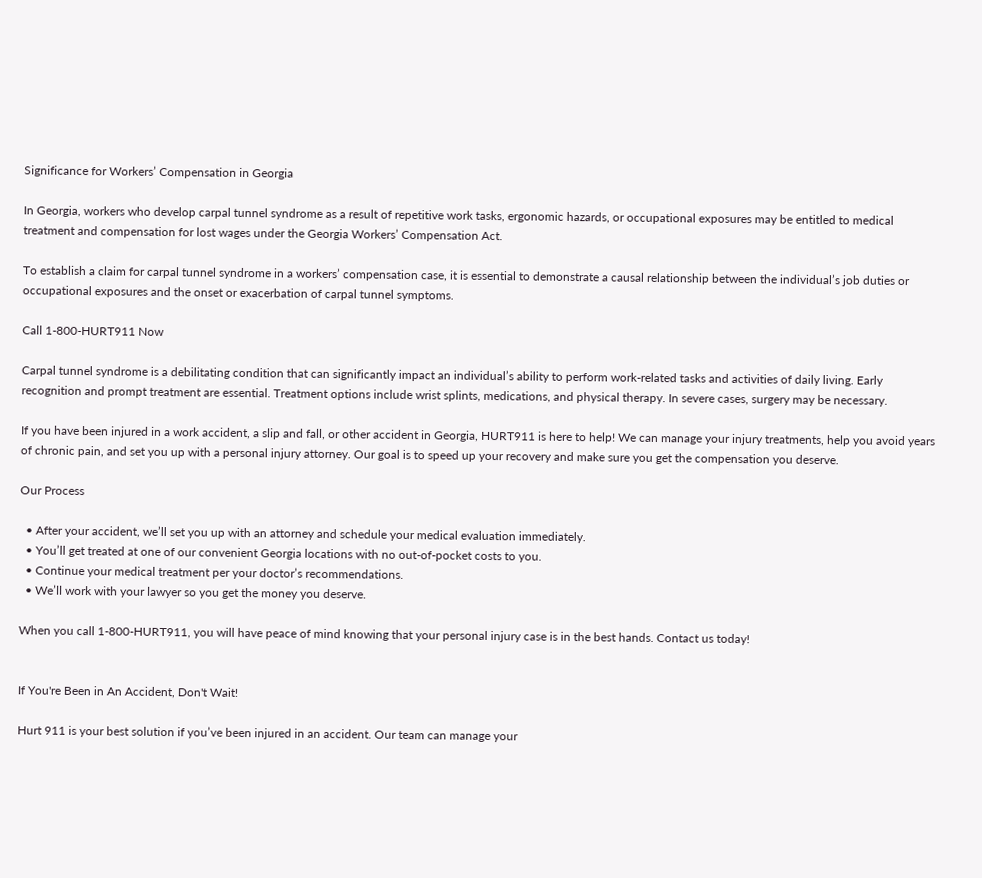Significance for Workers’ Compensation in Georgia

In Georgia, workers who develop carpal tunnel syndrome as a result of repetitive work tasks, ergonomic hazards, or occupational exposures may be entitled to medical treatment and compensation for lost wages under the Georgia Workers’ Compensation Act.

To establish a claim for carpal tunnel syndrome in a workers’ compensation case, it is essential to demonstrate a causal relationship between the individual’s job duties or occupational exposures and the onset or exacerbation of carpal tunnel symptoms.

Call 1-800-HURT911 Now

Carpal tunnel syndrome is a debilitating condition that can significantly impact an individual’s ability to perform work-related tasks and activities of daily living. Early recognition and prompt treatment are essential. Treatment options include wrist splints, medications, and physical therapy. In severe cases, surgery may be necessary.

If you have been injured in a work accident, a slip and fall, or other accident in Georgia, HURT911 is here to help! We can manage your injury treatments, help you avoid years of chronic pain, and set you up with a personal injury attorney. Our goal is to speed up your recovery and make sure you get the compensation you deserve.

Our Process

  • After your accident, we’ll set you up with an attorney and schedule your medical evaluation immediately.
  • You’ll get treated at one of our convenient Georgia locations with no out-of-pocket costs to you.
  • Continue your medical treatment per your doctor’s recommendations.
  • We’ll work with your lawyer so you get the money you deserve.

When you call 1-800-HURT911, you will have peace of mind knowing that your personal injury case is in the best hands. Contact us today!


If You're Been in An Accident, Don't Wait!

Hurt 911 is your best solution if you’ve been injured in an accident. Our team can manage your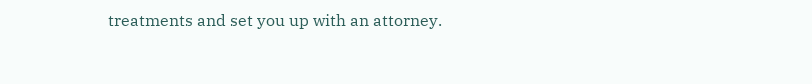treatments and set you up with an attorney.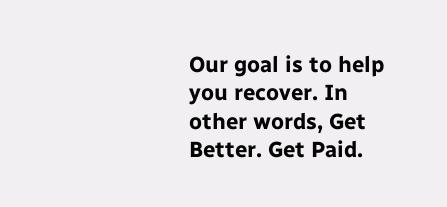Our goal is to help you recover. In other words, Get Better. Get Paid.